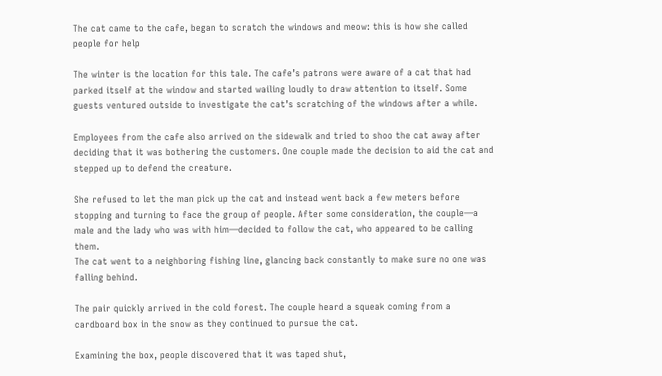The cat came to the cafe, began to scratch the windows and meow: this is how she called people for help

The winter is the location for this tale. The cafe’s patrons were aware of a cat that had parked itself at the window and started wailing loudly to draw attention to itself. Some guests ventured outside to investigate the cat’s scratching of the windows after a while.

Employees from the cafe also arrived on the sidewalk and tried to shoo the cat away after deciding that it was bothering the customers. One couple made the decision to aid the cat and stepped up to defend the creature.

She refused to let the man pick up the cat and instead went back a few meters before stopping and turning to face the group of people. After some consideration, the couple—a male and the lady who was with him—decided to follow the cat, who appeared to be calling them.
The cat went to a neighboring fishing line, glancing back constantly to make sure no one was falling behind.

The pair quickly arrived in the cold forest. The couple heard a squeak coming from a cardboard box in the snow as they continued to pursue the cat.

Examining the box, people discovered that it was taped shut,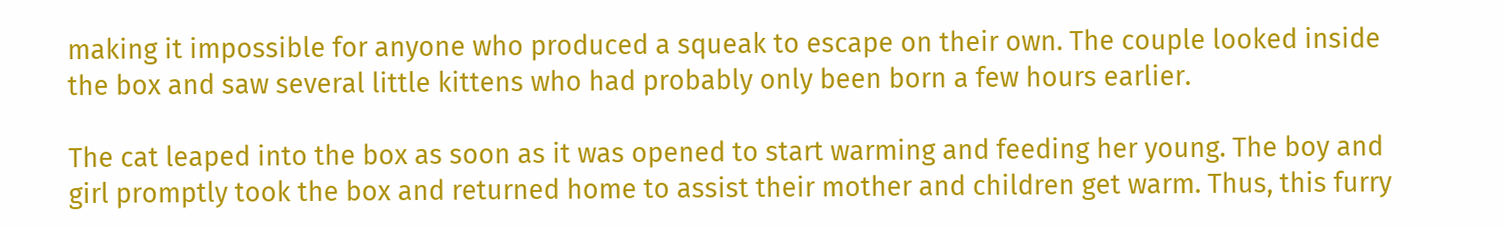making it impossible for anyone who produced a squeak to escape on their own. The couple looked inside the box and saw several little kittens who had probably only been born a few hours earlier.

The cat leaped into the box as soon as it was opened to start warming and feeding her young. The boy and girl promptly took the box and returned home to assist their mother and children get warm. Thus, this furry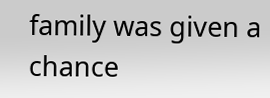family was given a chance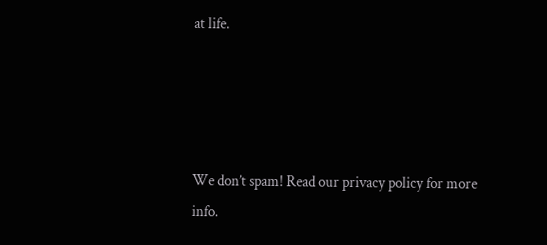at life.




We don’t spam! Read our privacy policy for more info.